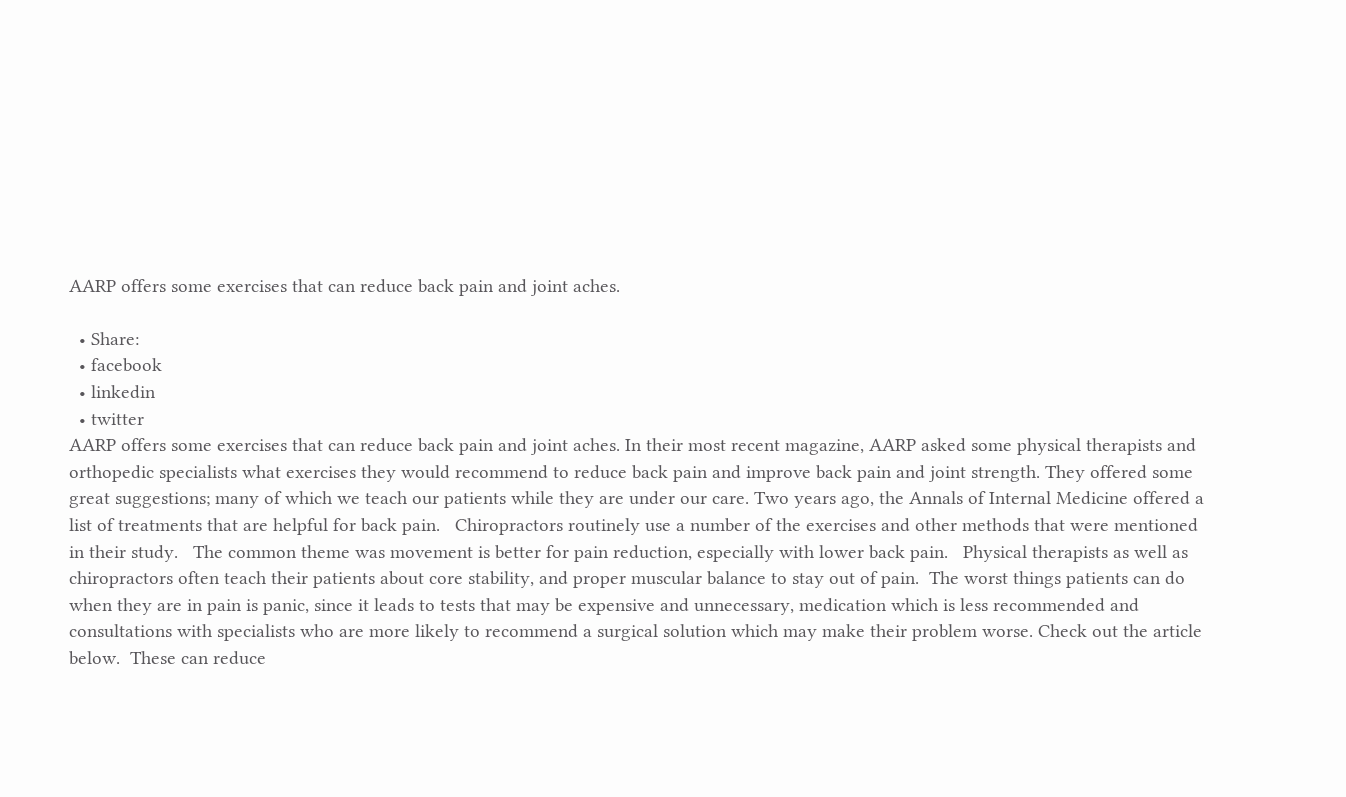AARP offers some exercises that can reduce back pain and joint aches.

  • Share:
  • facebook
  • linkedin
  • twitter
AARP offers some exercises that can reduce back pain and joint aches. In their most recent magazine, AARP asked some physical therapists and orthopedic specialists what exercises they would recommend to reduce back pain and improve back pain and joint strength. They offered some great suggestions; many of which we teach our patients while they are under our care. Two years ago, the Annals of Internal Medicine offered a list of treatments that are helpful for back pain.   Chiropractors routinely use a number of the exercises and other methods that were mentioned in their study.   The common theme was movement is better for pain reduction, especially with lower back pain.   Physical therapists as well as chiropractors often teach their patients about core stability, and proper muscular balance to stay out of pain.  The worst things patients can do when they are in pain is panic, since it leads to tests that may be expensive and unnecessary, medication which is less recommended and consultations with specialists who are more likely to recommend a surgical solution which may make their problem worse. Check out the article below.  These can reduce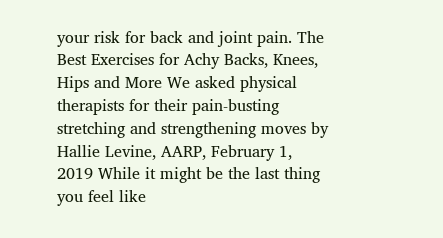your risk for back and joint pain. The Best Exercises for Achy Backs, Knees, Hips and More We asked physical therapists for their pain-busting stretching and strengthening moves by Hallie Levine, AARP, February 1, 2019 While it might be the last thing you feel like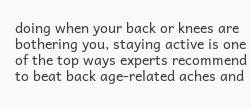doing when your back or knees are bothering you, staying active is one of the top ways experts recommend to beat back age-related aches and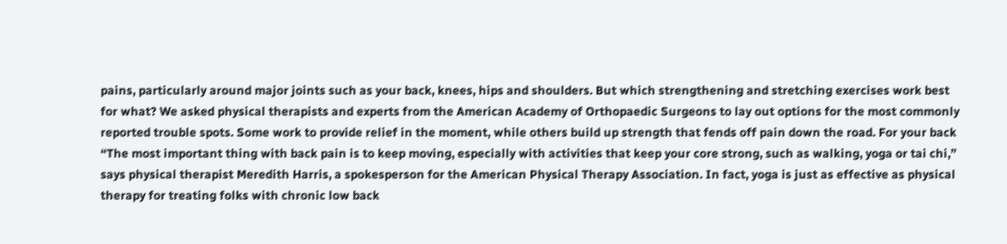pains, particularly around major joints such as your back, knees, hips and shoulders. But which strengthening and stretching exercises work best for what? We asked physical therapists and experts from the American Academy of Orthopaedic Surgeons to lay out options for the most commonly reported trouble spots. Some work to provide relief in the moment, while others build up strength that fends off pain down the road. For your back “The most important thing with back pain is to keep moving, especially with activities that keep your core strong, such as walking, yoga or tai chi,” says physical therapist Meredith Harris, a spokesperson for the American Physical Therapy Association. In fact, yoga is just as effective as physical therapy for treating folks with chronic low back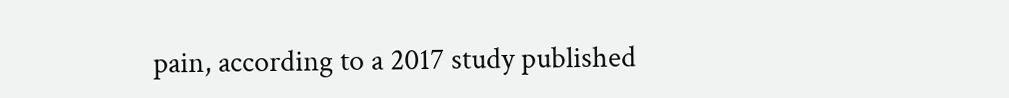pain, according to a 2017 study published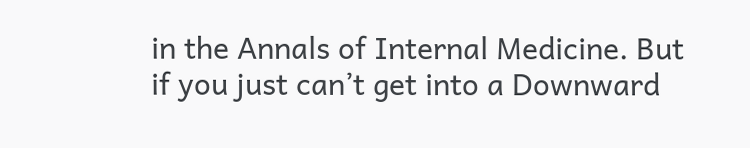in the Annals of Internal Medicine. But if you just can’t get into a Downward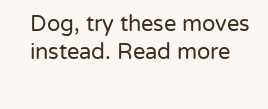Dog, try these moves instead. Read more